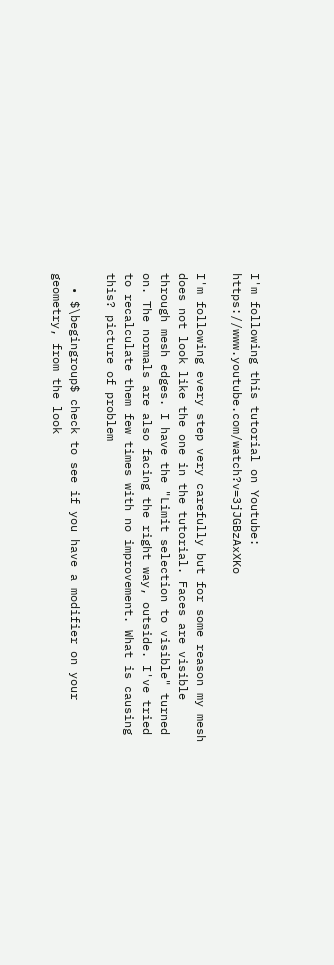I'm following this tutorial on Youtube: https://www.youtube.com/watch?v=3jJGBzAxXKo

I'm following every step very carefully but for some reason my mesh does not look like the one in the tutorial. Faces are visible through mesh edges. I have the "Limit selection to visible" turned on. The normals are also facing the right way, outside. I've tried to recalculate them few times with no improvement. What is causing this? picture of problem

  • $\begingroup$ check to see if you have a modifier on your geometry, from the look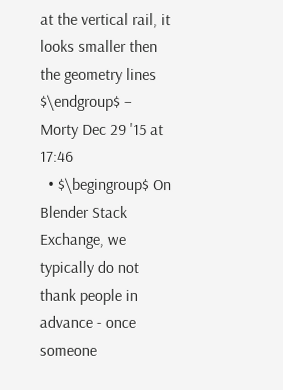at the vertical rail, it looks smaller then the geometry lines $\endgroup$ – Morty Dec 29 '15 at 17:46
  • $\begingroup$ On Blender Stack Exchange, we typically do not thank people in advance - once someone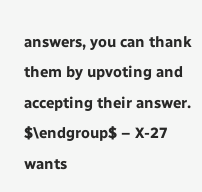answers, you can thank them by upvoting and accepting their answer. $\endgroup$ – X-27 wants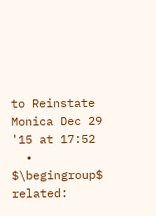to Reinstate Monica Dec 29 '15 at 17:52
  • $\begingroup$ related: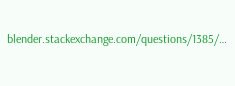blender.stackexchange.com/questions/1385/…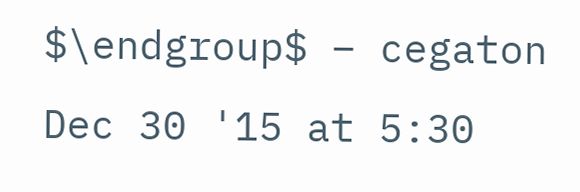$\endgroup$ – cegaton Dec 30 '15 at 5:30